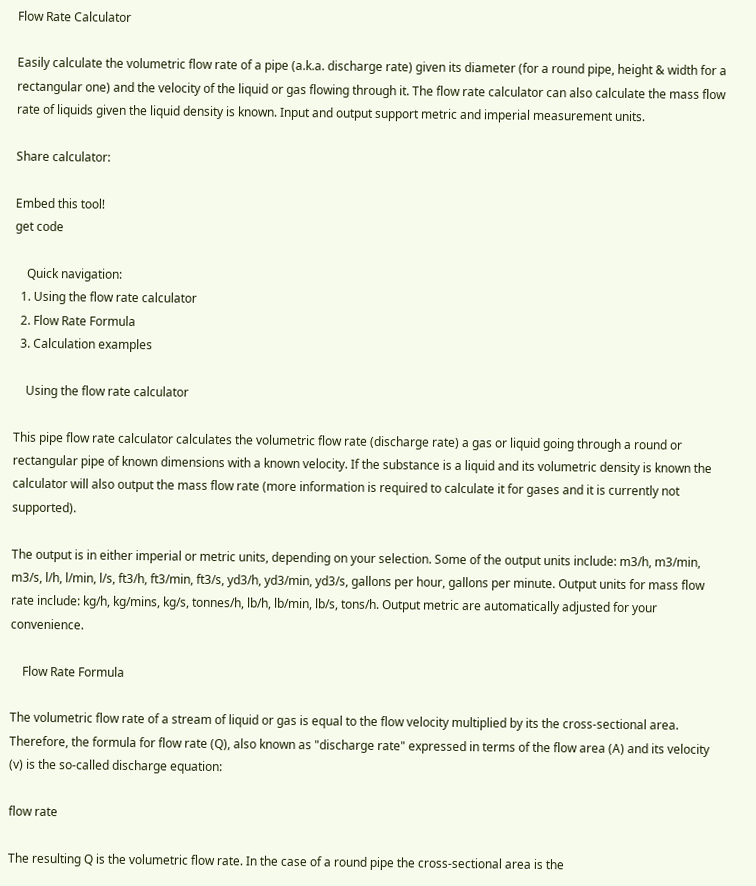Flow Rate Calculator

Easily calculate the volumetric flow rate of a pipe (a.k.a. discharge rate) given its diameter (for a round pipe, height & width for a rectangular one) and the velocity of the liquid or gas flowing through it. The flow rate calculator can also calculate the mass flow rate of liquids given the liquid density is known. Input and output support metric and imperial measurement units.

Share calculator:

Embed this tool!
get code

    Quick navigation:
  1. Using the flow rate calculator
  2. Flow Rate Formula
  3. Calculation examples

    Using the flow rate calculator

This pipe flow rate calculator calculates the volumetric flow rate (discharge rate) a gas or liquid going through a round or rectangular pipe of known dimensions with a known velocity. If the substance is a liquid and its volumetric density is known the calculator will also output the mass flow rate (more information is required to calculate it for gases and it is currently not supported).

The output is in either imperial or metric units, depending on your selection. Some of the output units include: m3/h, m3/min, m3/s, l/h, l/min, l/s, ft3/h, ft3/min, ft3/s, yd3/h, yd3/min, yd3/s, gallons per hour, gallons per minute. Output units for mass flow rate include: kg/h, kg/mins, kg/s, tonnes/h, lb/h, lb/min, lb/s, tons/h. Output metric are automatically adjusted for your convenience.

    Flow Rate Formula

The volumetric flow rate of a stream of liquid or gas is equal to the flow velocity multiplied by its the cross-sectional area. Therefore, the formula for flow rate (Q), also known as "discharge rate" expressed in terms of the flow area (A) and its velocity (v) is the so-called discharge equation:

flow rate

The resulting Q is the volumetric flow rate. In the case of a round pipe the cross-sectional area is the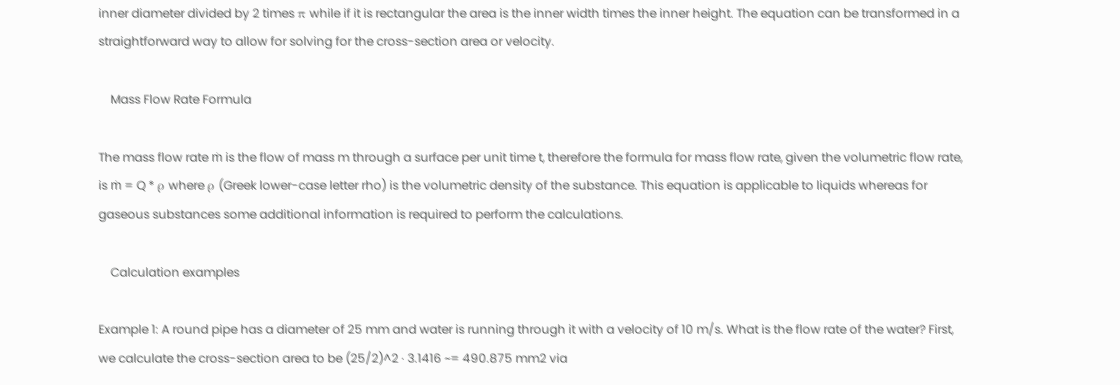inner diameter divided by 2 times π while if it is rectangular the area is the inner width times the inner height. The equation can be transformed in a straightforward way to allow for solving for the cross-section area or velocity.

    Mass Flow Rate Formula

The mass flow rate ṁ is the flow of mass m through a surface per unit time t, therefore the formula for mass flow rate, given the volumetric flow rate, is ṁ = Q * ρ where ρ (Greek lower-case letter rho) is the volumetric density of the substance. This equation is applicable to liquids whereas for gaseous substances some additional information is required to perform the calculations.

    Calculation examples

Example 1: A round pipe has a diameter of 25 mm and water is running through it with a velocity of 10 m/s. What is the flow rate of the water? First, we calculate the cross-section area to be (25/2)^2 · 3.1416 ~= 490.875 mm2 via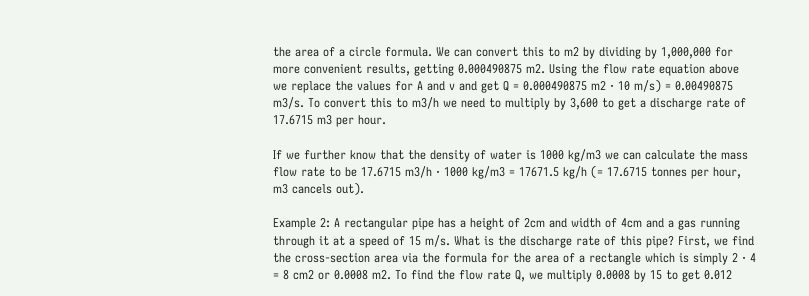the area of a circle formula. We can convert this to m2 by dividing by 1,000,000 for more convenient results, getting 0.000490875 m2. Using the flow rate equation above we replace the values for A and v and get Q = 0.000490875 m2 · 10 m/s) = 0.00490875 m3/s. To convert this to m3/h we need to multiply by 3,600 to get a discharge rate of 17.6715 m3 per hour.

If we further know that the density of water is 1000 kg/m3 we can calculate the mass flow rate to be 17.6715 m3/h · 1000 kg/m3 = 17671.5 kg/h (= 17.6715 tonnes per hour, m3 cancels out).

Example 2: A rectangular pipe has a height of 2cm and width of 4cm and a gas running through it at a speed of 15 m/s. What is the discharge rate of this pipe? First, we find the cross-section area via the formula for the area of a rectangle which is simply 2 · 4 = 8 cm2 or 0.0008 m2. To find the flow rate Q, we multiply 0.0008 by 15 to get 0.012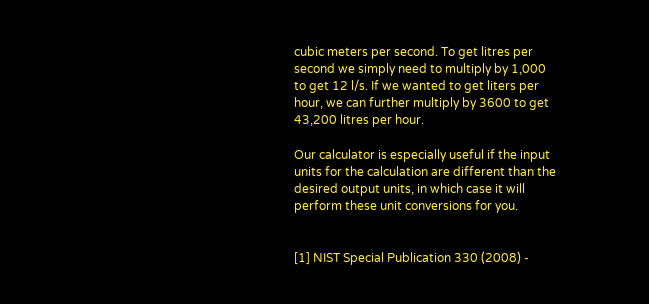cubic meters per second. To get litres per second we simply need to multiply by 1,000 to get 12 l/s. If we wanted to get liters per hour, we can further multiply by 3600 to get 43,200 litres per hour.

Our calculator is especially useful if the input units for the calculation are different than the desired output units, in which case it will perform these unit conversions for you.


[1] NIST Special Publication 330 (2008) -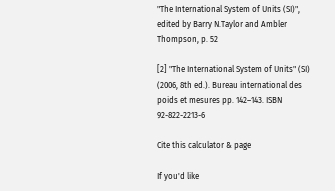"The International System of Units (SI)", edited by Barry N.Taylor and Ambler Thompson, p. 52

[2] "The International System of Units" (SI) (2006, 8th ed.). Bureau international des poids et mesures pp. 142–143. ISBN 92-822-2213-6

Cite this calculator & page

If you'd like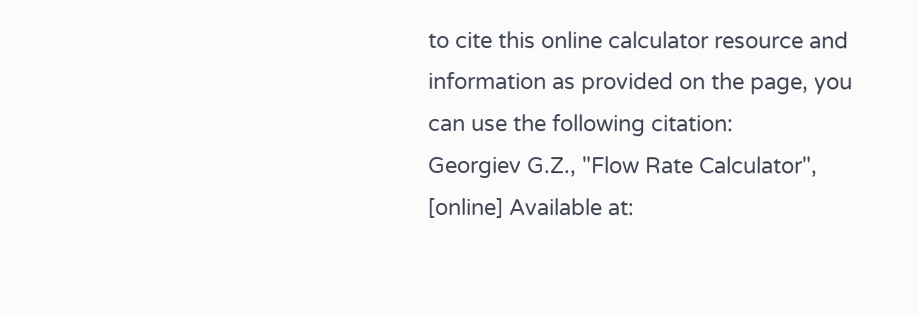to cite this online calculator resource and information as provided on the page, you can use the following citation:
Georgiev G.Z., "Flow Rate Calculator", [online] Available at: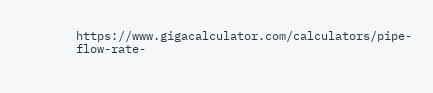https://www.gigacalculator.com/calculators/pipe-flow-rate-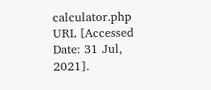calculator.php URL [Accessed Date: 31 Jul, 2021].